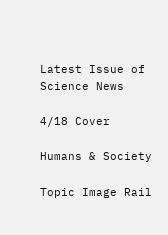Latest Issue of Science News

4/18 Cover

Humans & Society

Topic Image Rail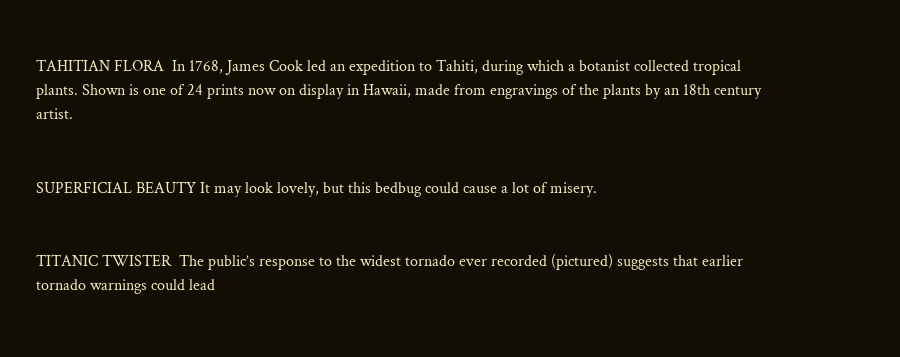TAHITIAN FLORA  In 1768, James Cook led an expedition to Tahiti, during which a botanist collected tropical plants. Shown is one of 24 prints now on display in Hawaii, made from engravings of the plants by an 18th century artist.


SUPERFICIAL BEAUTY It may look lovely, but this bedbug could cause a lot of misery.


TITANIC TWISTER  The public’s response to the widest tornado ever recorded (pictured) suggests that earlier tornado warnings could lead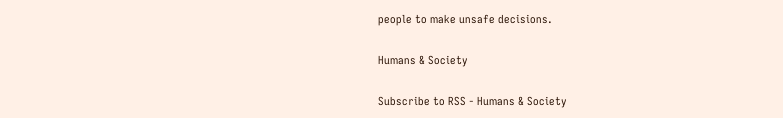people to make unsafe decisions.

Humans & Society

Subscribe to RSS - Humans & Society